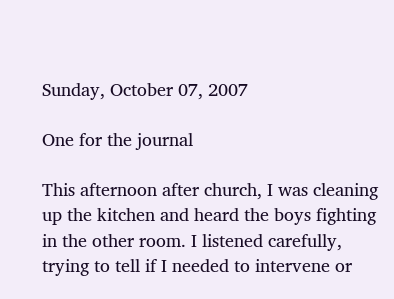Sunday, October 07, 2007

One for the journal

This afternoon after church, I was cleaning up the kitchen and heard the boys fighting in the other room. I listened carefully, trying to tell if I needed to intervene or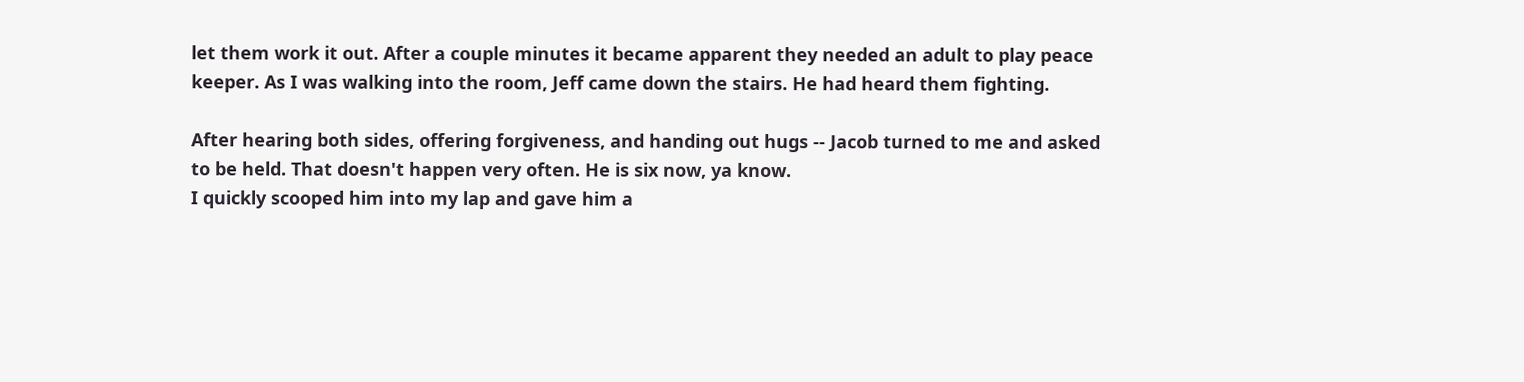let them work it out. After a couple minutes it became apparent they needed an adult to play peace keeper. As I was walking into the room, Jeff came down the stairs. He had heard them fighting.

After hearing both sides, offering forgiveness, and handing out hugs -- Jacob turned to me and asked to be held. That doesn't happen very often. He is six now, ya know.
I quickly scooped him into my lap and gave him a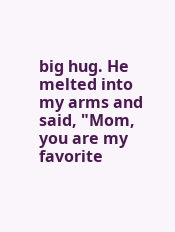big hug. He melted into my arms and said, "Mom, you are my favorite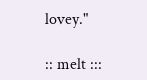lovey."

:: melt :::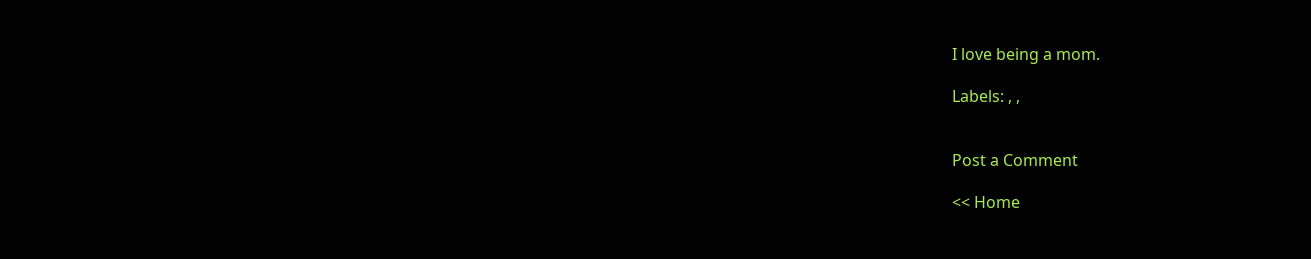I love being a mom.

Labels: , ,


Post a Comment

<< Home